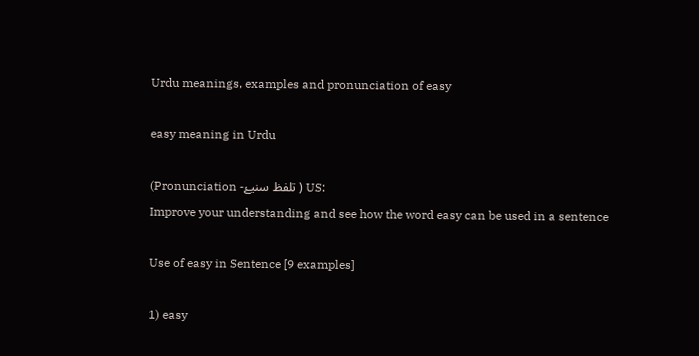Urdu meanings, examples and pronunciation of easy

easy meaning in Urdu

(Pronunciation -تلفظ سنیۓ ) US:
Improve your understanding and see how the word easy can be used in a sentence

Use of easy in Sentence [9 examples]

1) easy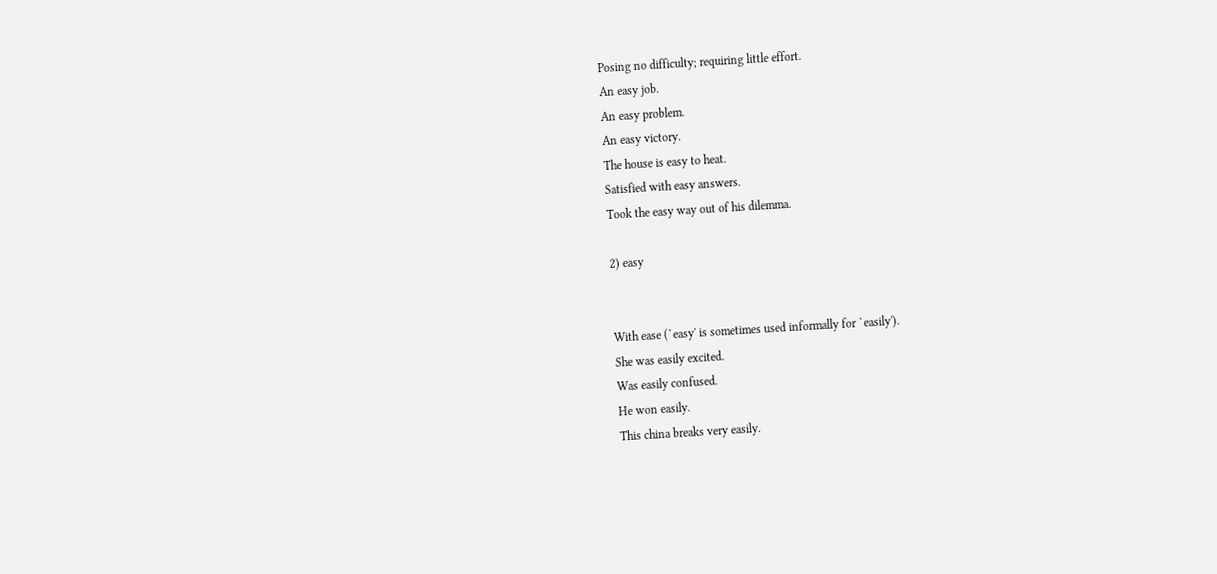Posing no difficulty; requiring little effort.
An easy job.
An easy problem.
An easy victory.
The house is easy to heat.
Satisfied with easy answers.
Took the easy way out of his dilemma.

2) easy


With ease (`easy' is sometimes used informally for `easily').
She was easily excited.
Was easily confused.
He won easily.
This china breaks very easily.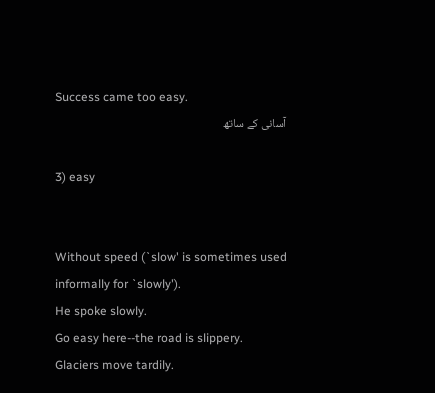Success came too easy.
آسانی کے ساتھ

3) easy


Without speed (`slow' is sometimes used informally for `slowly').
He spoke slowly.
Go easy here--the road is slippery.
Glaciers move tardily.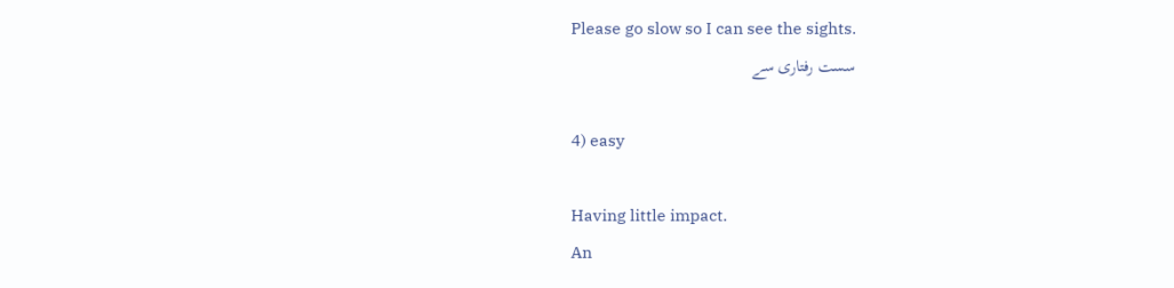Please go slow so I can see the sights.
سست رفتاری سے

4) easy

Having little impact.
An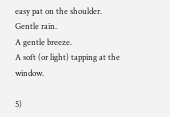easy pat on the shoulder.
Gentle rain.
A gentle breeze.
A soft (or light) tapping at the window.

5)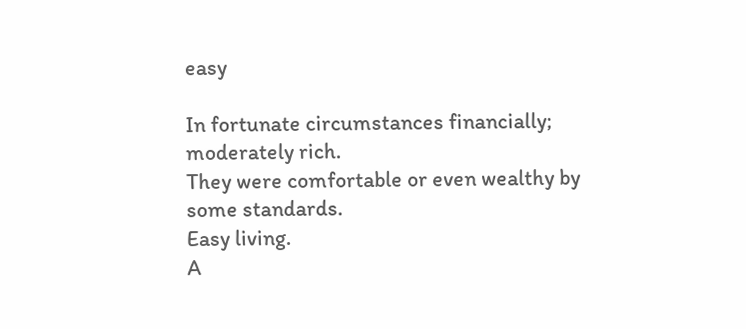easy

In fortunate circumstances financially; moderately rich.
They were comfortable or even wealthy by some standards.
Easy living.
A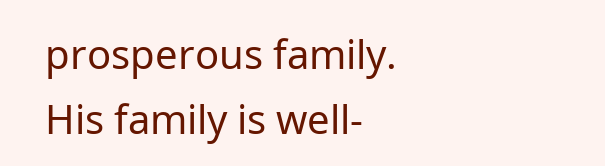prosperous family.
His family is well-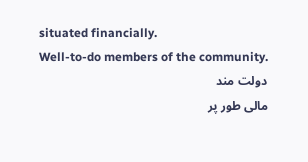situated financially.
Well-to-do members of the community.
دولت مند
مالی طور پر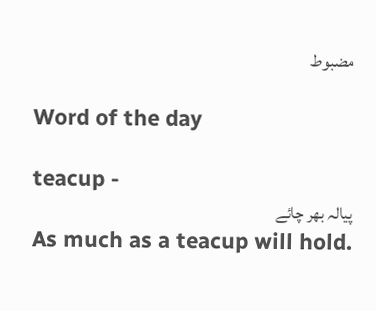مضبوط

Word of the day

teacup -
پیالہ بھر چائے
As much as a teacup will hold.